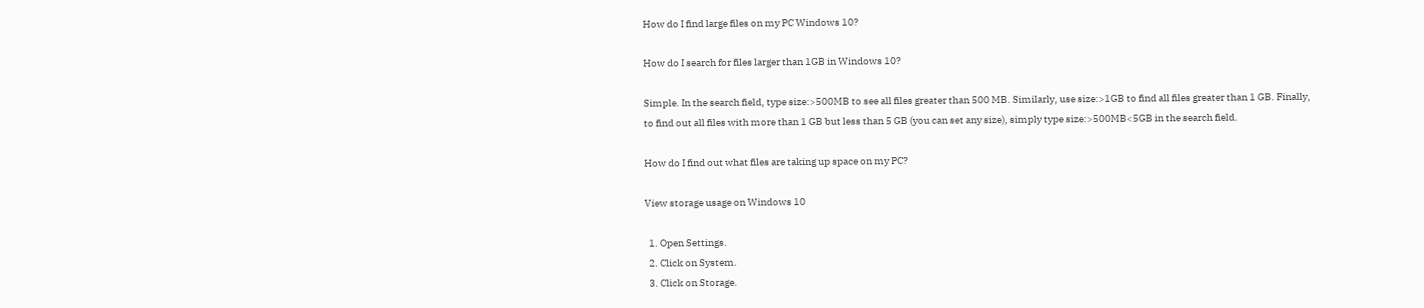How do I find large files on my PC Windows 10?

How do I search for files larger than 1GB in Windows 10?

Simple. In the search field, type size:>500MB to see all files greater than 500 MB. Similarly, use size:>1GB to find all files greater than 1 GB. Finally, to find out all files with more than 1 GB but less than 5 GB (you can set any size), simply type size:>500MB<5GB in the search field.

How do I find out what files are taking up space on my PC?

View storage usage on Windows 10

  1. Open Settings.
  2. Click on System.
  3. Click on Storage.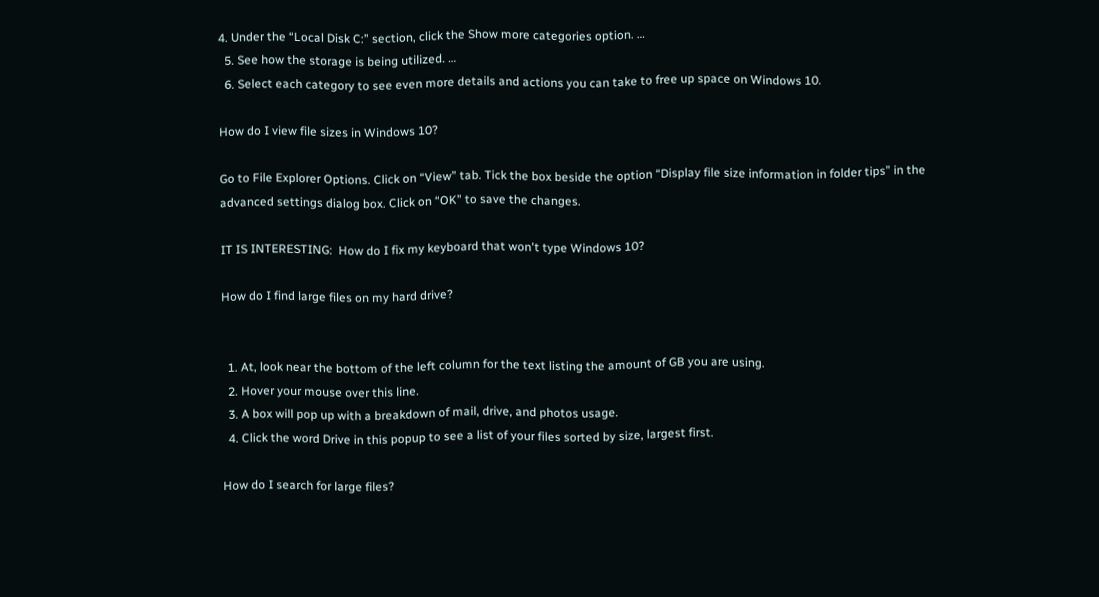4. Under the “Local Disk C:” section, click the Show more categories option. …
  5. See how the storage is being utilized. …
  6. Select each category to see even more details and actions you can take to free up space on Windows 10.

How do I view file sizes in Windows 10?

Go to File Explorer Options. Click on “View” tab. Tick the box beside the option “Display file size information in folder tips” in the advanced settings dialog box. Click on “OK” to save the changes.

IT IS INTERESTING:  How do I fix my keyboard that won't type Windows 10?

How do I find large files on my hard drive?


  1. At, look near the bottom of the left column for the text listing the amount of GB you are using.
  2. Hover your mouse over this line.
  3. A box will pop up with a breakdown of mail, drive, and photos usage.
  4. Click the word Drive in this popup to see a list of your files sorted by size, largest first.

How do I search for large files?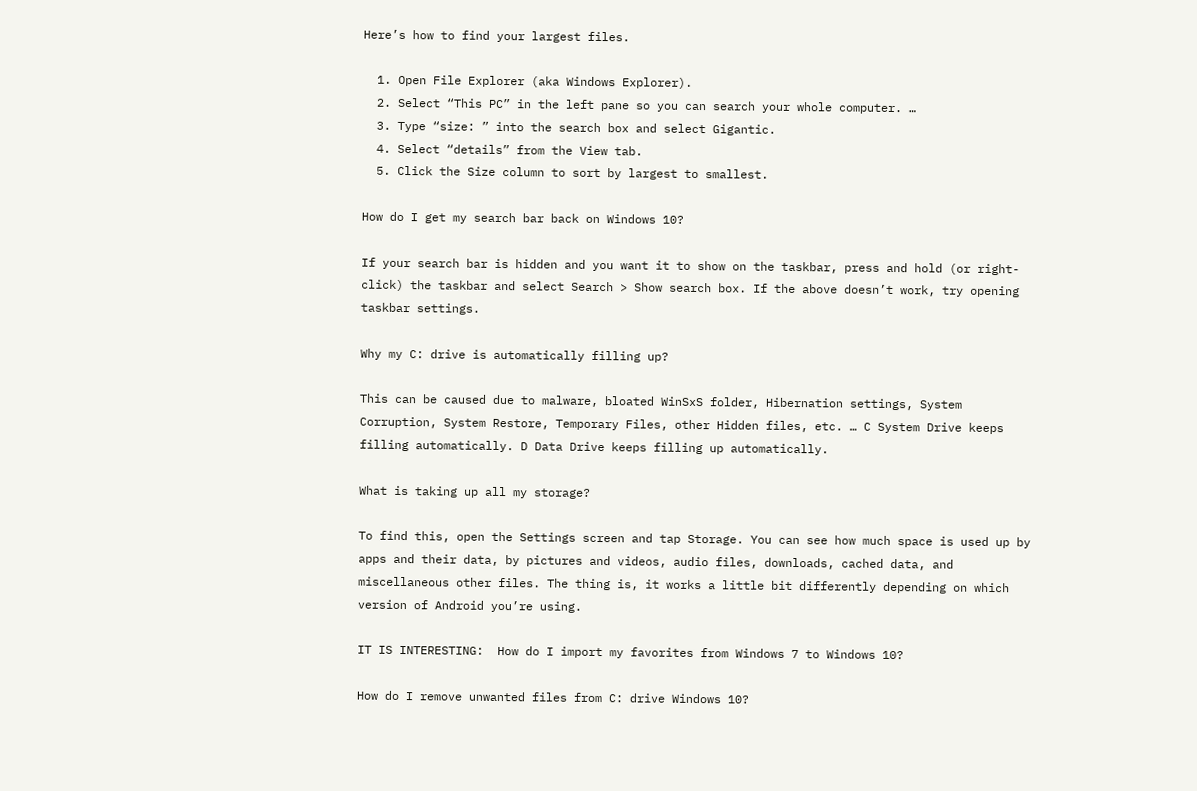Here’s how to find your largest files.

  1. Open File Explorer (aka Windows Explorer).
  2. Select “This PC” in the left pane so you can search your whole computer. …
  3. Type “size: ” into the search box and select Gigantic.
  4. Select “details” from the View tab.
  5. Click the Size column to sort by largest to smallest.

How do I get my search bar back on Windows 10?

If your search bar is hidden and you want it to show on the taskbar, press and hold (or right-click) the taskbar and select Search > Show search box. If the above doesn’t work, try opening taskbar settings.

Why my C: drive is automatically filling up?

This can be caused due to malware, bloated WinSxS folder, Hibernation settings, System Corruption, System Restore, Temporary Files, other Hidden files, etc. … C System Drive keeps filling automatically. D Data Drive keeps filling up automatically.

What is taking up all my storage?

To find this, open the Settings screen and tap Storage. You can see how much space is used up by apps and their data, by pictures and videos, audio files, downloads, cached data, and miscellaneous other files. The thing is, it works a little bit differently depending on which version of Android you’re using.

IT IS INTERESTING:  How do I import my favorites from Windows 7 to Windows 10?

How do I remove unwanted files from C: drive Windows 10?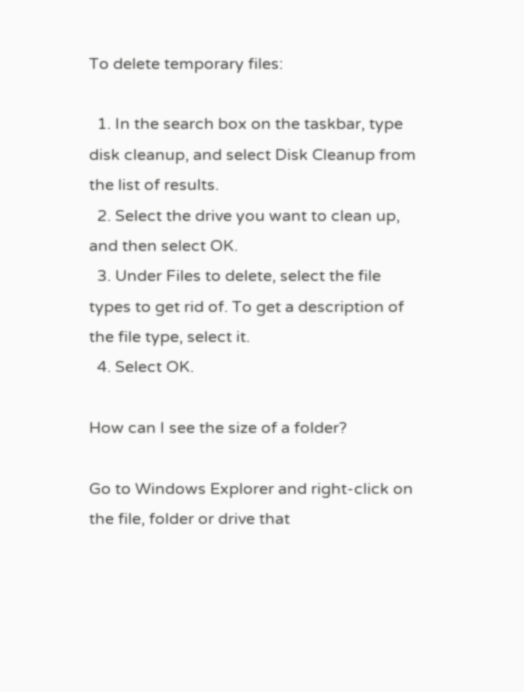To delete temporary files:

  1. In the search box on the taskbar, type disk cleanup, and select Disk Cleanup from the list of results.
  2. Select the drive you want to clean up, and then select OK.
  3. Under Files to delete, select the file types to get rid of. To get a description of the file type, select it.
  4. Select OK.

How can I see the size of a folder?

Go to Windows Explorer and right-click on the file, folder or drive that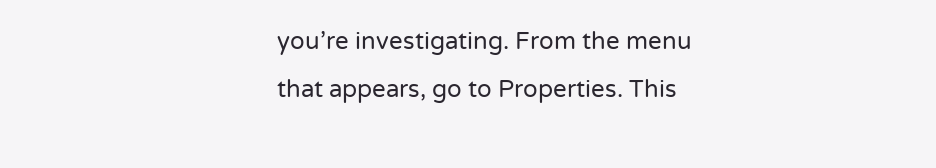you’re investigating. From the menu that appears, go to Properties. This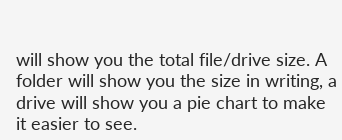will show you the total file/drive size. A folder will show you the size in writing, a drive will show you a pie chart to make it easier to see.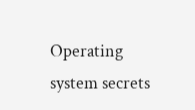Operating system secrets